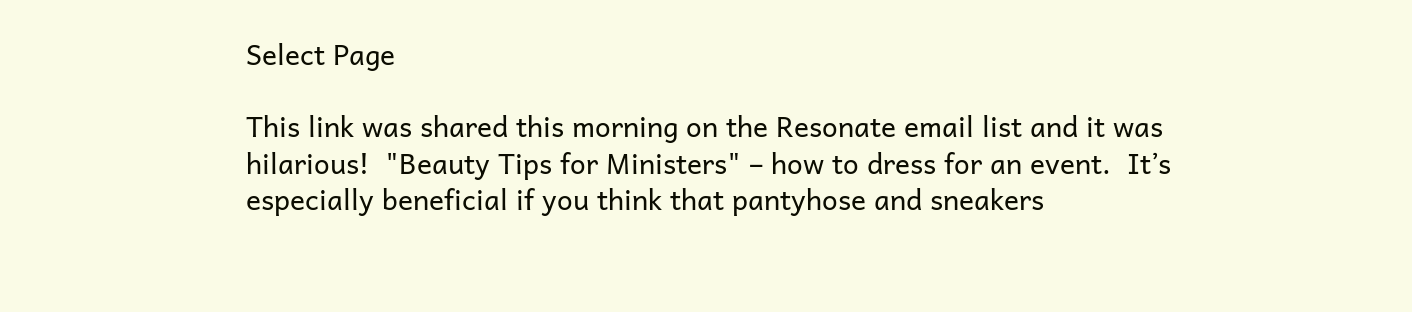Select Page

This link was shared this morning on the Resonate email list and it was hilarious!  "Beauty Tips for Ministers" – how to dress for an event.  It’s especially beneficial if you think that pantyhose and sneakers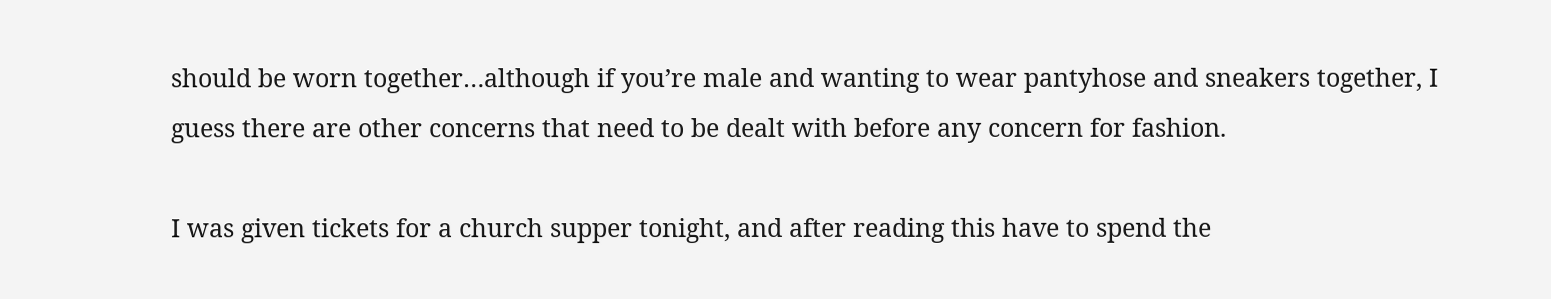should be worn together…although if you’re male and wanting to wear pantyhose and sneakers together, I guess there are other concerns that need to be dealt with before any concern for fashion.

I was given tickets for a church supper tonight, and after reading this have to spend the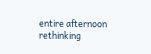entire afternoon rethinking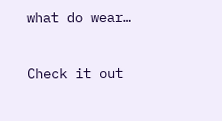what do wear…

Check it out